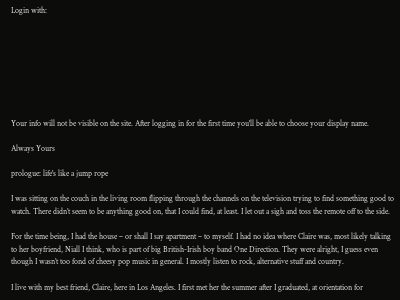Login with:








Your info will not be visible on the site. After logging in for the first time you'll be able to choose your display name.

Always Yours

prologue: life's like a jump rope

I was sitting on the couch in the living room flipping through the channels on the television trying to find something good to watch. There didn’t seem to be anything good on, that I could find, at least. I let out a sigh and toss the remote off to the side.

For the time being, I had the house – or shall I say apartment – to myself. I had no idea where Claire was, most likely talking to her boyfriend, Niall I think, who is part of big British-Irish boy band One Direction. They were alright, I guess even though I wasn’t too fond of cheesy pop music in general. I mostly listen to rock, alternative stuff and country.

I live with my best friend, Claire, here in Los Angeles. I first met her the summer after I graduated, at orientation for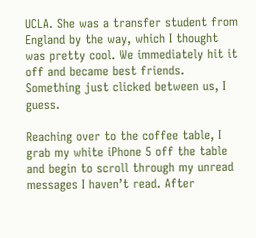UCLA. She was a transfer student from England by the way, which I thought was pretty cool. We immediately hit it off and became best friends. Something just clicked between us, I guess.

Reaching over to the coffee table, I grab my white iPhone 5 off the table and begin to scroll through my unread messages I haven’t read. After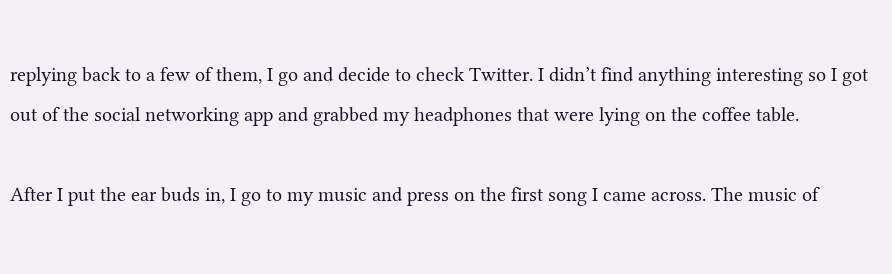replying back to a few of them, I go and decide to check Twitter. I didn’t find anything interesting so I got out of the social networking app and grabbed my headphones that were lying on the coffee table.

After I put the ear buds in, I go to my music and press on the first song I came across. The music of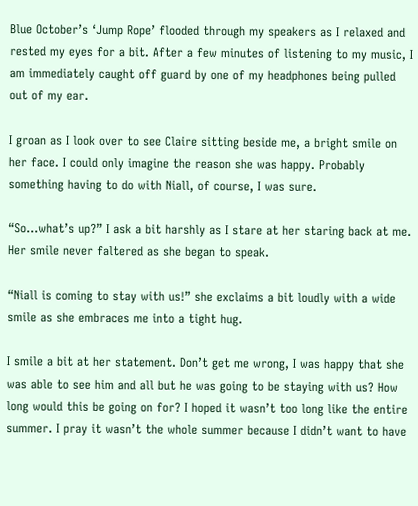Blue October’s ‘Jump Rope’ flooded through my speakers as I relaxed and rested my eyes for a bit. After a few minutes of listening to my music, I am immediately caught off guard by one of my headphones being pulled out of my ear.

I groan as I look over to see Claire sitting beside me, a bright smile on her face. I could only imagine the reason she was happy. Probably something having to do with Niall, of course, I was sure.

“So…what’s up?” I ask a bit harshly as I stare at her staring back at me. Her smile never faltered as she began to speak.

“Niall is coming to stay with us!” she exclaims a bit loudly with a wide smile as she embraces me into a tight hug.

I smile a bit at her statement. Don’t get me wrong, I was happy that she was able to see him and all but he was going to be staying with us? How long would this be going on for? I hoped it wasn’t too long like the entire summer. I pray it wasn’t the whole summer because I didn’t want to have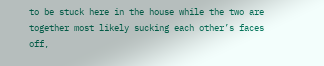to be stuck here in the house while the two are together most likely sucking each other’s faces off,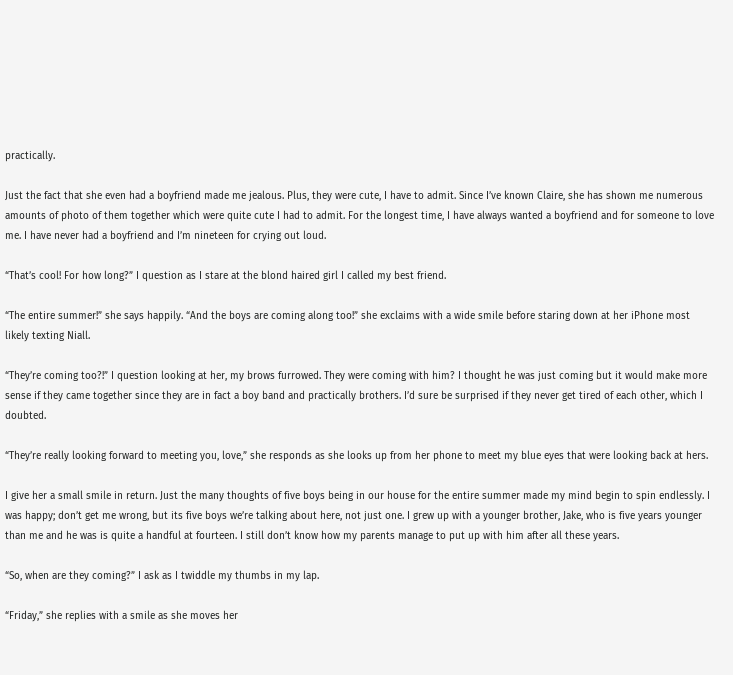practically.

Just the fact that she even had a boyfriend made me jealous. Plus, they were cute, I have to admit. Since I’ve known Claire, she has shown me numerous amounts of photo of them together which were quite cute I had to admit. For the longest time, I have always wanted a boyfriend and for someone to love me. I have never had a boyfriend and I’m nineteen for crying out loud.

“That’s cool! For how long?” I question as I stare at the blond haired girl I called my best friend.

“The entire summer!” she says happily. “And the boys are coming along too!” she exclaims with a wide smile before staring down at her iPhone most likely texting Niall.

“They’re coming too?!” I question looking at her, my brows furrowed. They were coming with him? I thought he was just coming but it would make more sense if they came together since they are in fact a boy band and practically brothers. I’d sure be surprised if they never get tired of each other, which I doubted.

“They’re really looking forward to meeting you, love,” she responds as she looks up from her phone to meet my blue eyes that were looking back at hers.

I give her a small smile in return. Just the many thoughts of five boys being in our house for the entire summer made my mind begin to spin endlessly. I was happy; don’t get me wrong, but its five boys we’re talking about here, not just one. I grew up with a younger brother, Jake, who is five years younger than me and he was is quite a handful at fourteen. I still don’t know how my parents manage to put up with him after all these years.

“So, when are they coming?” I ask as I twiddle my thumbs in my lap.

“Friday,” she replies with a smile as she moves her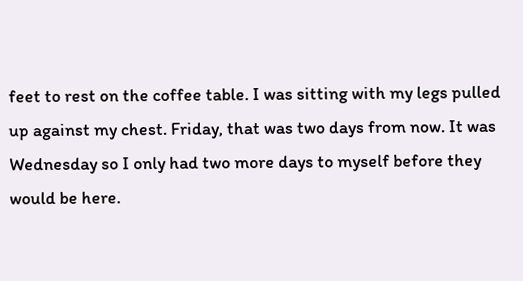feet to rest on the coffee table. I was sitting with my legs pulled up against my chest. Friday, that was two days from now. It was Wednesday so I only had two more days to myself before they would be here.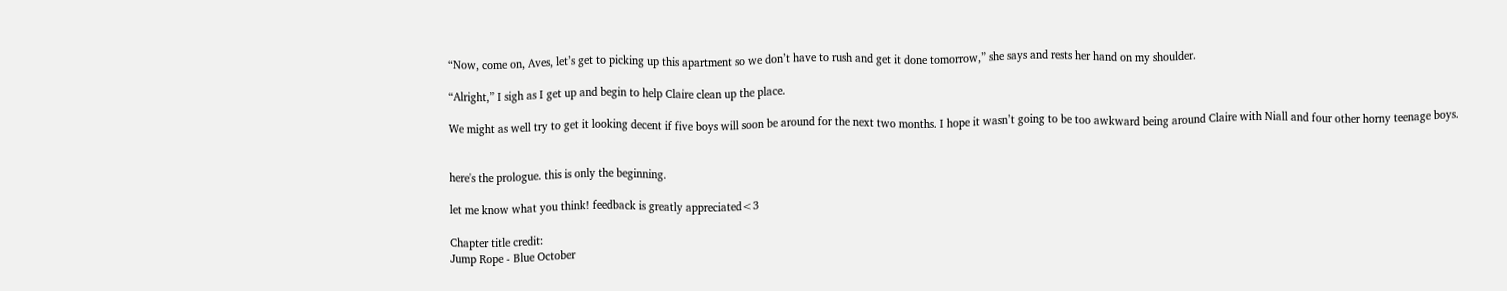“Now, come on, Aves, let’s get to picking up this apartment so we don’t have to rush and get it done tomorrow,” she says and rests her hand on my shoulder.

“Alright,” I sigh as I get up and begin to help Claire clean up the place.

We might as well try to get it looking decent if five boys will soon be around for the next two months. I hope it wasn’t going to be too awkward being around Claire with Niall and four other horny teenage boys.


here's the prologue. this is only the beginning.

let me know what you think! feedback is greatly appreciated<3

Chapter title credit:
Jump Rope - Blue October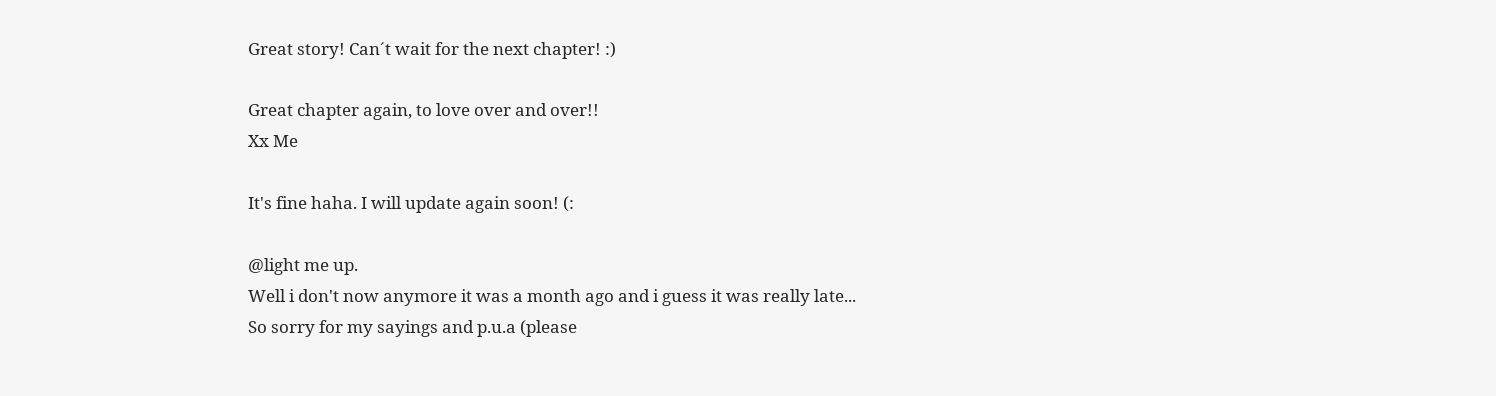Great story! Can´t wait for the next chapter! :)

Great chapter again, to love over and over!!
Xx Me

It's fine haha. I will update again soon! (:

@light me up.
Well i don't now anymore it was a month ago and i guess it was really late...
So sorry for my sayings and p.u.a (please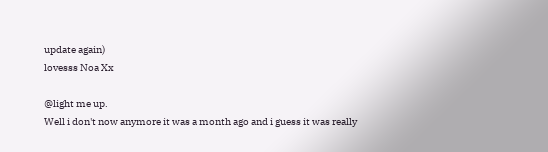update again)
lovesss Noa Xx

@light me up.
Well i don't now anymore it was a month ago and i guess it was really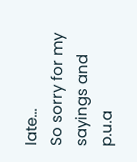late...
So sorry for my sayings and p.u.a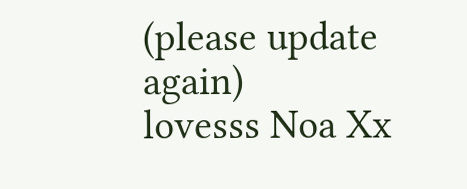(please update again)
lovesss Noa Xx